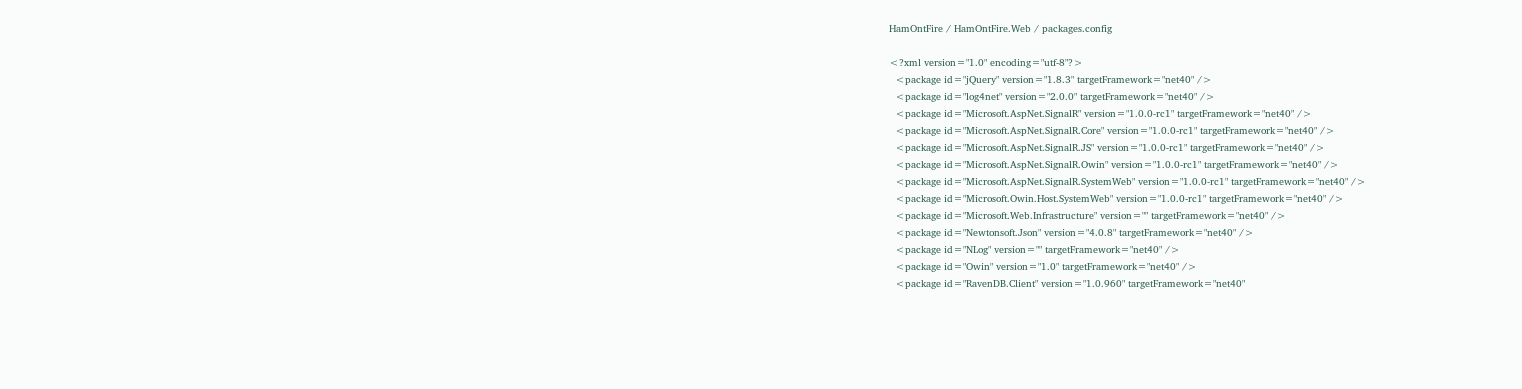HamOntFire / HamOntFire.Web / packages.config

<?xml version="1.0" encoding="utf-8"?>
  <package id="jQuery" version="1.8.3" targetFramework="net40" />
  <package id="log4net" version="2.0.0" targetFramework="net40" />
  <package id="Microsoft.AspNet.SignalR" version="1.0.0-rc1" targetFramework="net40" />
  <package id="Microsoft.AspNet.SignalR.Core" version="1.0.0-rc1" targetFramework="net40" />
  <package id="Microsoft.AspNet.SignalR.JS" version="1.0.0-rc1" targetFramework="net40" />
  <package id="Microsoft.AspNet.SignalR.Owin" version="1.0.0-rc1" targetFramework="net40" />
  <package id="Microsoft.AspNet.SignalR.SystemWeb" version="1.0.0-rc1" targetFramework="net40" />
  <package id="Microsoft.Owin.Host.SystemWeb" version="1.0.0-rc1" targetFramework="net40" />
  <package id="Microsoft.Web.Infrastructure" version="" targetFramework="net40" />
  <package id="Newtonsoft.Json" version="4.0.8" targetFramework="net40" />
  <package id="NLog" version="" targetFramework="net40" />
  <package id="Owin" version="1.0" targetFramework="net40" />
  <package id="RavenDB.Client" version="1.0.960" targetFramework="net40"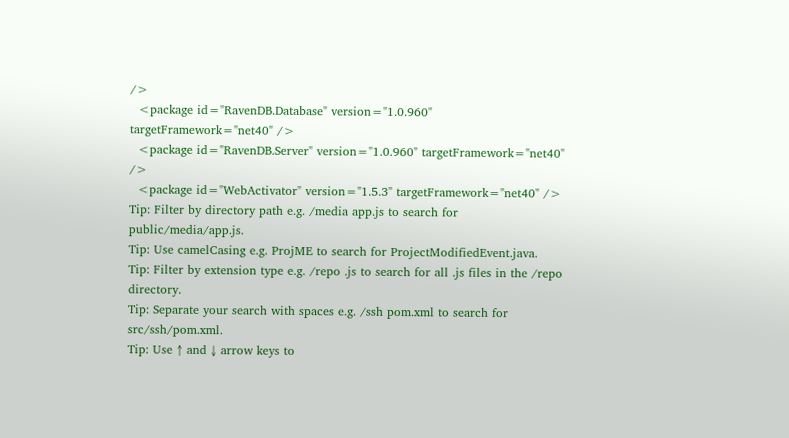/>
  <package id="RavenDB.Database" version="1.0.960" targetFramework="net40" />
  <package id="RavenDB.Server" version="1.0.960" targetFramework="net40" />
  <package id="WebActivator" version="1.5.3" targetFramework="net40" />
Tip: Filter by directory path e.g. /media app.js to search for public/media/app.js.
Tip: Use camelCasing e.g. ProjME to search for ProjectModifiedEvent.java.
Tip: Filter by extension type e.g. /repo .js to search for all .js files in the /repo directory.
Tip: Separate your search with spaces e.g. /ssh pom.xml to search for src/ssh/pom.xml.
Tip: Use ↑ and ↓ arrow keys to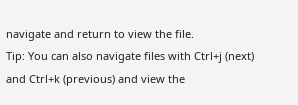navigate and return to view the file.
Tip: You can also navigate files with Ctrl+j (next) and Ctrl+k (previous) and view the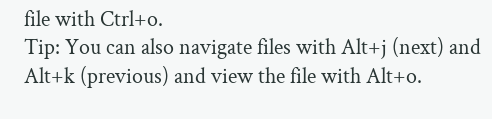file with Ctrl+o.
Tip: You can also navigate files with Alt+j (next) and Alt+k (previous) and view the file with Alt+o.